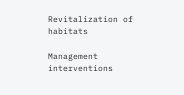Revitalization of habitats

Management interventions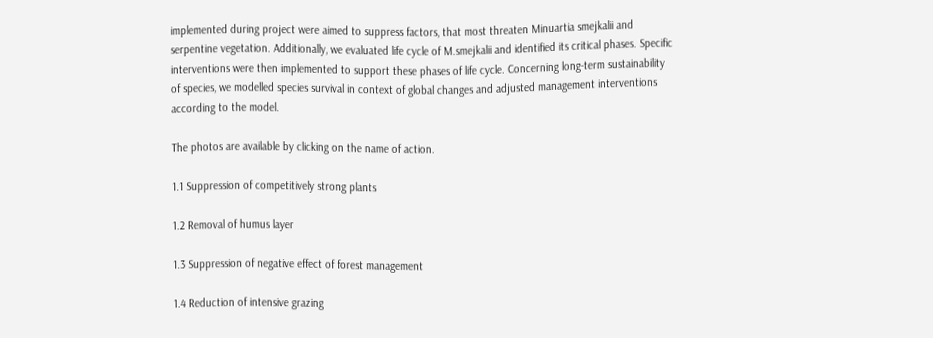implemented during project were aimed to suppress factors, that most threaten Minuartia smejkalii and serpentine vegetation. Additionally, we evaluated life cycle of M.smejkalii and identified its critical phases. Specific interventions were then implemented to support these phases of life cycle. Concerning long-term sustainability of species, we modelled species survival in context of global changes and adjusted management interventions according to the model.

The photos are available by clicking on the name of action.

1.1 Suppression of competitively strong plants

1.2 Removal of humus layer

1.3 Suppression of negative effect of forest management

1.4 Reduction of intensive grazing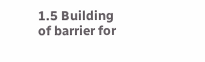1.5 Building of barrier for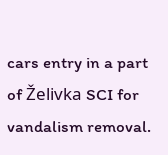cars entry in a part of Želivka SCI for vandalism removal.